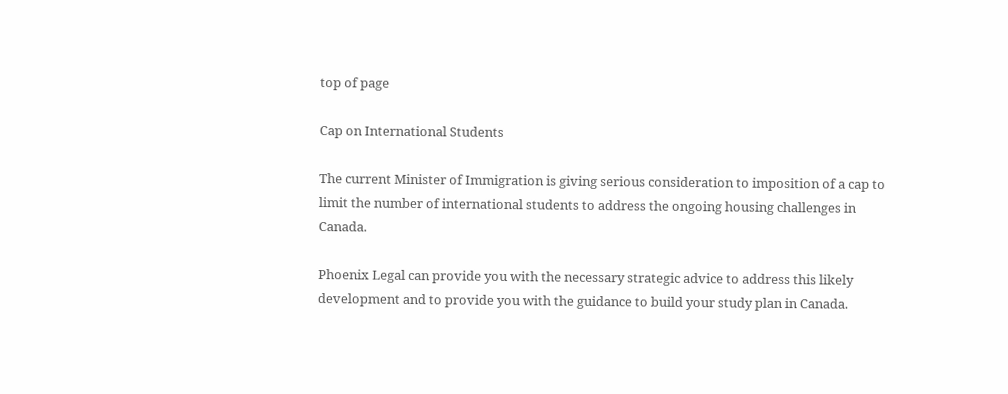top of page

Cap on International Students

The current Minister of Immigration is giving serious consideration to imposition of a cap to limit the number of international students to address the ongoing housing challenges in Canada.

Phoenix Legal can provide you with the necessary strategic advice to address this likely development and to provide you with the guidance to build your study plan in Canada.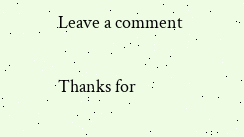Leave a comment

Thanks for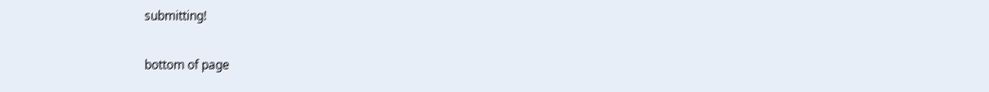submitting!

bottom of page